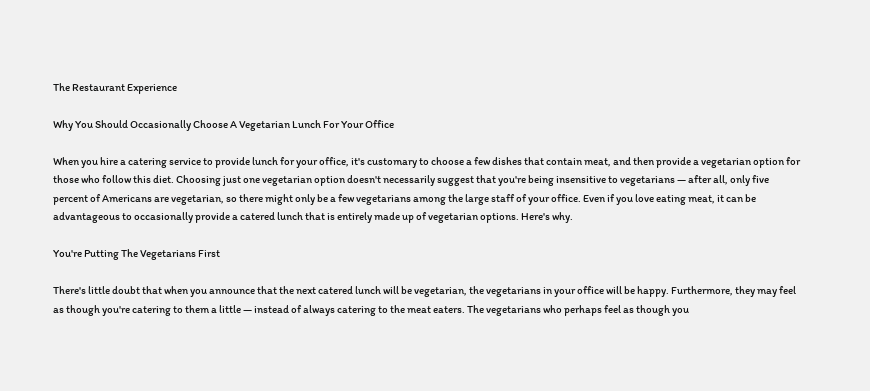The Restaurant Experience

Why You Should Occasionally Choose A Vegetarian Lunch For Your Office

When you hire a catering service to provide lunch for your office, it's customary to choose a few dishes that contain meat, and then provide a vegetarian option for those who follow this diet. Choosing just one vegetarian option doesn't necessarily suggest that you're being insensitive to vegetarians — after all, only five percent of Americans are vegetarian, so there might only be a few vegetarians among the large staff of your office. Even if you love eating meat, it can be advantageous to occasionally provide a catered lunch that is entirely made up of vegetarian options. Here's why.

You're Putting The Vegetarians First

There's little doubt that when you announce that the next catered lunch will be vegetarian, the vegetarians in your office will be happy. Furthermore, they may feel as though you're catering to them a little — instead of always catering to the meat eaters. The vegetarians who perhaps feel as though you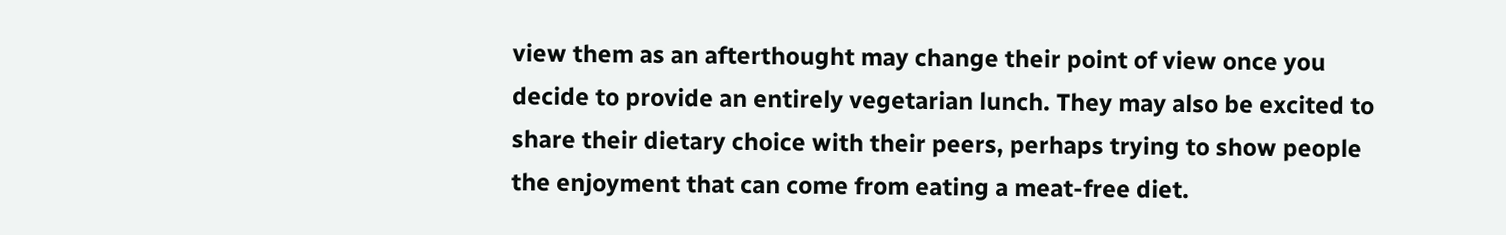view them as an afterthought may change their point of view once you decide to provide an entirely vegetarian lunch. They may also be excited to share their dietary choice with their peers, perhaps trying to show people the enjoyment that can come from eating a meat-free diet.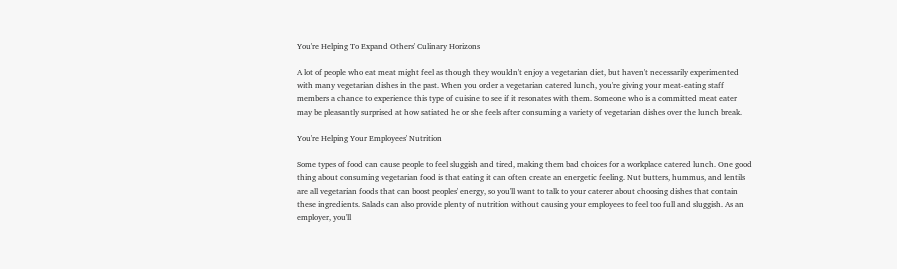You're Helping To Expand Others' Culinary Horizons

A lot of people who eat meat might feel as though they wouldn't enjoy a vegetarian diet, but haven't necessarily experimented with many vegetarian dishes in the past. When you order a vegetarian catered lunch, you're giving your meat-eating staff members a chance to experience this type of cuisine to see if it resonates with them. Someone who is a committed meat eater may be pleasantly surprised at how satiated he or she feels after consuming a variety of vegetarian dishes over the lunch break.

You're Helping Your Employees' Nutrition

Some types of food can cause people to feel sluggish and tired, making them bad choices for a workplace catered lunch. One good thing about consuming vegetarian food is that eating it can often create an energetic feeling. Nut butters, hummus, and lentils are all vegetarian foods that can boost peoples' energy, so you'll want to talk to your caterer about choosing dishes that contain these ingredients. Salads can also provide plenty of nutrition without causing your employees to feel too full and sluggish. As an employer, you'll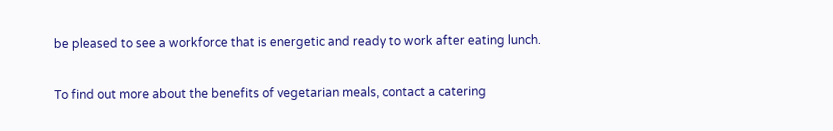be pleased to see a workforce that is energetic and ready to work after eating lunch.

To find out more about the benefits of vegetarian meals, contact a catering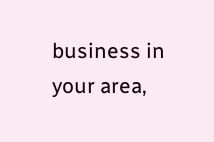business in your area,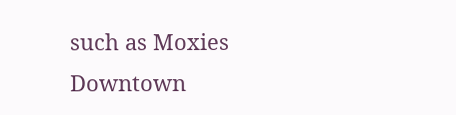such as Moxies Downtown